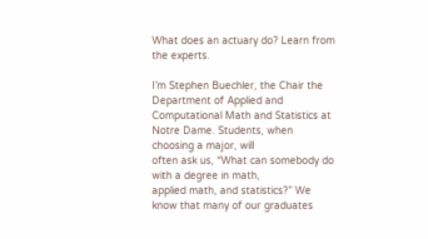What does an actuary do? Learn from the experts.

I’m Stephen Buechler, the Chair the
Department of Applied and Computational Math and Statistics at Notre Dame. Students, when choosing a major, will
often ask us, “What can somebody do with a degree in math,
applied math, and statistics?” We know that many of our graduates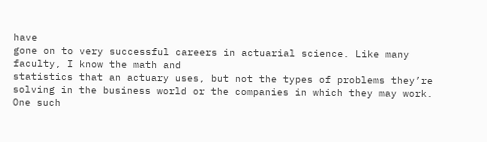have
gone on to very successful careers in actuarial science. Like many faculty, I know the math and
statistics that an actuary uses, but not the types of problems they’re
solving in the business world or the companies in which they may work.
One such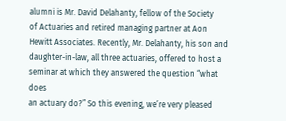alumni is Mr. David Delahanty, fellow of the Society
of Actuaries and retired managing partner at Aon
Hewitt Associates. Recently, Mr. Delahanty, his son and
daughter-in-law, all three actuaries, offered to host a
seminar at which they answered the question “what does
an actuary do?” So this evening, we’re very pleased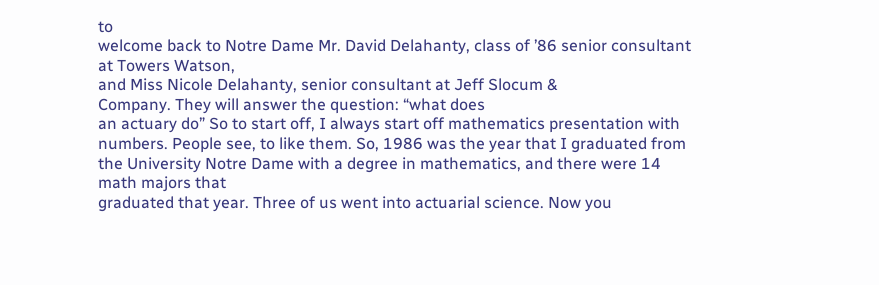to
welcome back to Notre Dame Mr. David Delahanty, class of ’86 senior consultant at Towers Watson,
and Miss Nicole Delahanty, senior consultant at Jeff Slocum &
Company. They will answer the question: “what does
an actuary do” So to start off, I always start off mathematics presentation with
numbers. People see, to like them. So, 1986 was the year that I graduated from
the University Notre Dame with a degree in mathematics, and there were 14 math majors that
graduated that year. Three of us went into actuarial science. Now you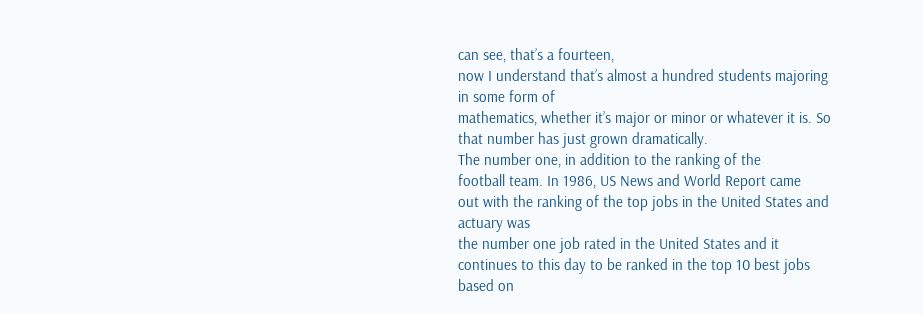can see, that’s a fourteen,
now I understand that’s almost a hundred students majoring in some form of
mathematics, whether it’s major or minor or whatever it is. So that number has just grown dramatically.
The number one, in addition to the ranking of the
football team. In 1986, US News and World Report came
out with the ranking of the top jobs in the United States and actuary was
the number one job rated in the United States and it
continues to this day to be ranked in the top 10 best jobs based on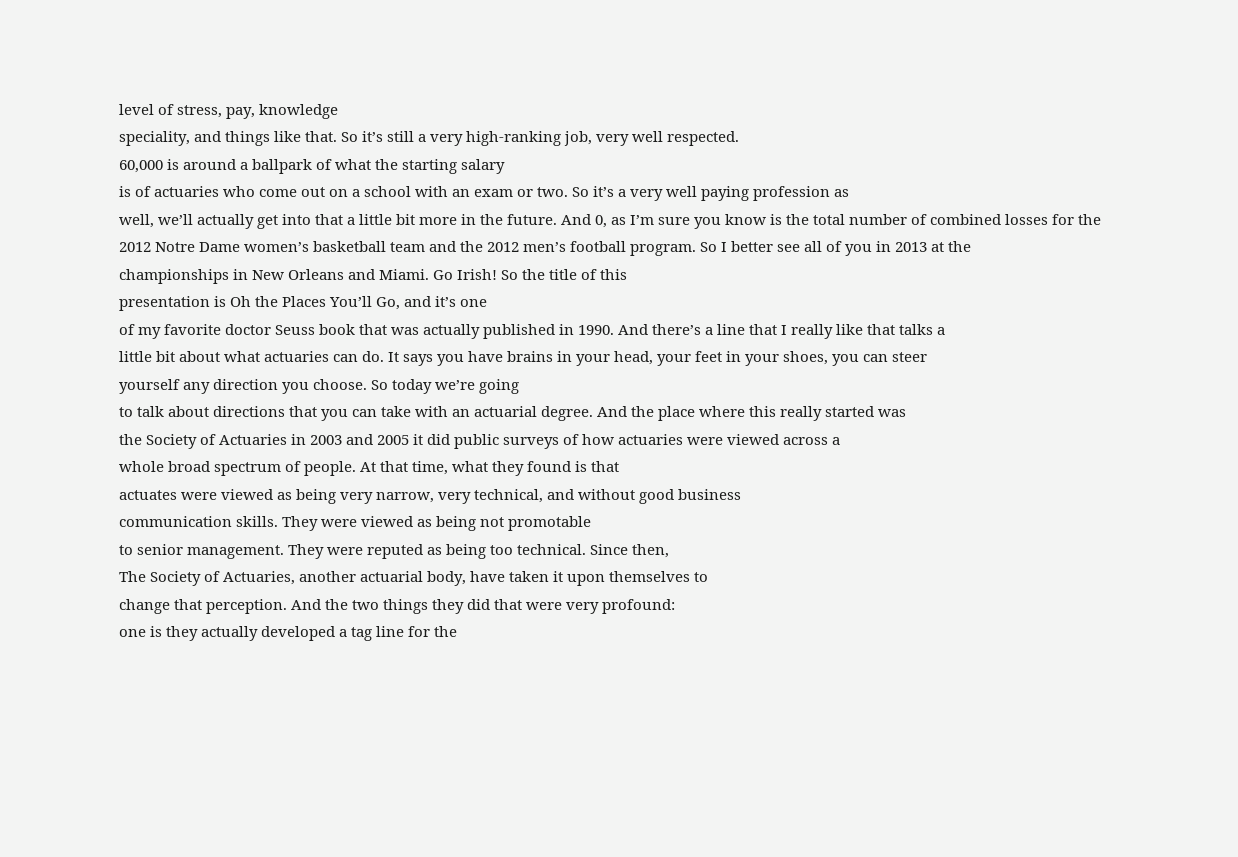level of stress, pay, knowledge
speciality, and things like that. So it’s still a very high-ranking job, very well respected.
60,000 is around a ballpark of what the starting salary
is of actuaries who come out on a school with an exam or two. So it’s a very well paying profession as
well, we’ll actually get into that a little bit more in the future. And 0, as I’m sure you know is the total number of combined losses for the
2012 Notre Dame women’s basketball team and the 2012 men’s football program. So I better see all of you in 2013 at the
championships in New Orleans and Miami. Go Irish! So the title of this
presentation is Oh the Places You’ll Go, and it’s one
of my favorite doctor Seuss book that was actually published in 1990. And there’s a line that I really like that talks a
little bit about what actuaries can do. It says you have brains in your head, your feet in your shoes, you can steer
yourself any direction you choose. So today we’re going
to talk about directions that you can take with an actuarial degree. And the place where this really started was
the Society of Actuaries in 2003 and 2005 it did public surveys of how actuaries were viewed across a
whole broad spectrum of people. At that time, what they found is that
actuates were viewed as being very narrow, very technical, and without good business
communication skills. They were viewed as being not promotable
to senior management. They were reputed as being too technical. Since then,
The Society of Actuaries, another actuarial body, have taken it upon themselves to
change that perception. And the two things they did that were very profound:
one is they actually developed a tag line for the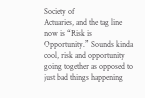Society of
Actuaries, and the tag line now is “Risk is Opportunity.” Sounds kinda cool, risk and opportunity
going together as opposed to just bad things happening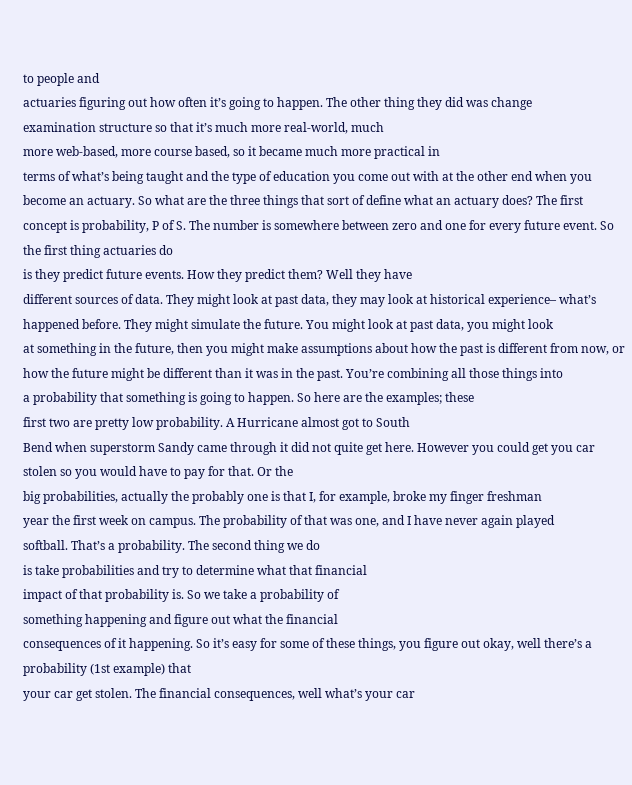to people and
actuaries figuring out how often it’s going to happen. The other thing they did was change
examination structure so that it’s much more real-world, much
more web-based, more course based, so it became much more practical in
terms of what’s being taught and the type of education you come out with at the other end when you become an actuary. So what are the three things that sort of define what an actuary does? The first concept is probability, P of S. The number is somewhere between zero and one for every future event. So the first thing actuaries do
is they predict future events. How they predict them? Well they have
different sources of data. They might look at past data, they may look at historical experience– what’s
happened before. They might simulate the future. You might look at past data, you might look
at something in the future, then you might make assumptions about how the past is different from now, or how the future might be different than it was in the past. You’re combining all those things into
a probability that something is going to happen. So here are the examples; these
first two are pretty low probability. A Hurricane almost got to South
Bend when superstorm Sandy came through it did not quite get here. However you could get you car stolen so you would have to pay for that. Or the
big probabilities, actually the probably one is that I, for example, broke my finger freshman
year the first week on campus. The probability of that was one, and I have never again played
softball. That’s a probability. The second thing we do
is take probabilities and try to determine what that financial
impact of that probability is. So we take a probability of
something happening and figure out what the financial
consequences of it happening. So it’s easy for some of these things, you figure out okay, well there’s a probability (1st example) that
your car get stolen. The financial consequences, well what’s your car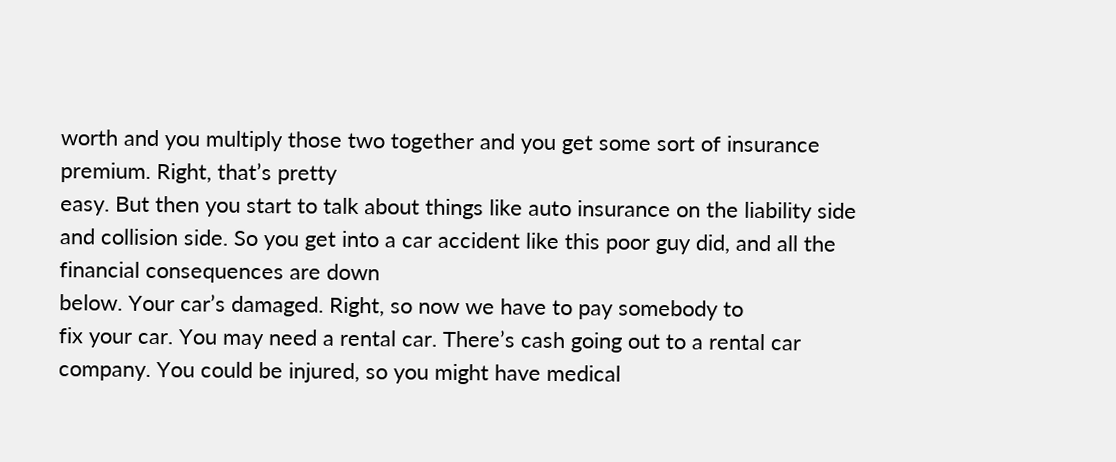worth and you multiply those two together and you get some sort of insurance premium. Right, that’s pretty
easy. But then you start to talk about things like auto insurance on the liability side and collision side. So you get into a car accident like this poor guy did, and all the financial consequences are down
below. Your car’s damaged. Right, so now we have to pay somebody to
fix your car. You may need a rental car. There’s cash going out to a rental car
company. You could be injured, so you might have medical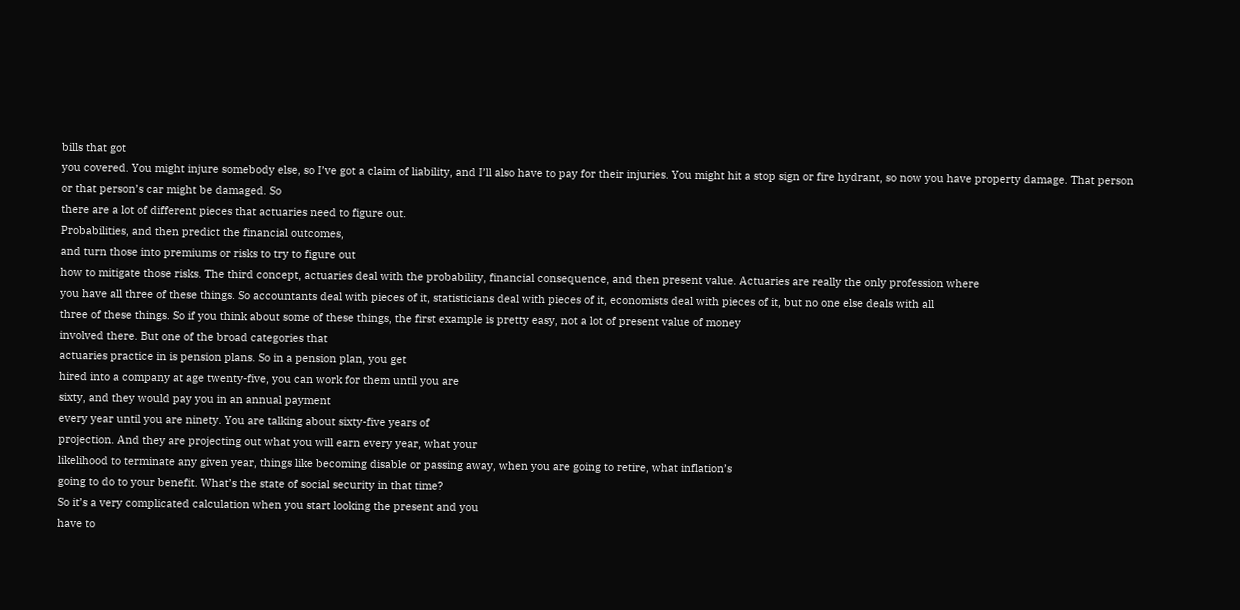bills that got
you covered. You might injure somebody else, so I’ve got a claim of liability, and I’ll also have to pay for their injuries. You might hit a stop sign or fire hydrant, so now you have property damage. That person or that person’s car might be damaged. So
there are a lot of different pieces that actuaries need to figure out.
Probabilities, and then predict the financial outcomes,
and turn those into premiums or risks to try to figure out
how to mitigate those risks. The third concept, actuaries deal with the probability, financial consequence, and then present value. Actuaries are really the only profession where
you have all three of these things. So accountants deal with pieces of it, statisticians deal with pieces of it, economists deal with pieces of it, but no one else deals with all
three of these things. So if you think about some of these things, the first example is pretty easy, not a lot of present value of money
involved there. But one of the broad categories that
actuaries practice in is pension plans. So in a pension plan, you get
hired into a company at age twenty-five, you can work for them until you are
sixty, and they would pay you in an annual payment
every year until you are ninety. You are talking about sixty-five years of
projection. And they are projecting out what you will earn every year, what your
likelihood to terminate any given year, things like becoming disable or passing away, when you are going to retire, what inflation’s
going to do to your benefit. What’s the state of social security in that time?
So it’s a very complicated calculation when you start looking the present and you
have to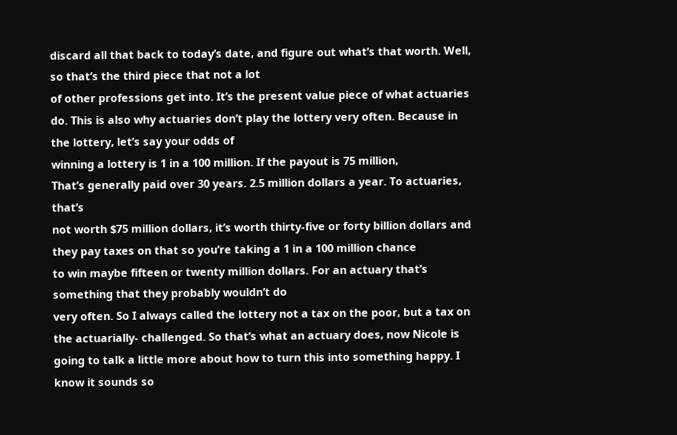discard all that back to today’s date, and figure out what’s that worth. Well, so that’s the third piece that not a lot
of other professions get into. It’s the present value piece of what actuaries do. This is also why actuaries don’t play the lottery very often. Because in the lottery, let’s say your odds of
winning a lottery is 1 in a 100 million. If the payout is 75 million,
That’s generally paid over 30 years. 2.5 million dollars a year. To actuaries, that’s
not worth $75 million dollars, it’s worth thirty-five or forty billion dollars and
they pay taxes on that so you’re taking a 1 in a 100 million chance
to win maybe fifteen or twenty million dollars. For an actuary that’s something that they probably wouldn’t do
very often. So I always called the lottery not a tax on the poor, but a tax on the actuarially- challenged. So that’s what an actuary does, now Nicole is going to talk a little more about how to turn this into something happy. I know it sounds so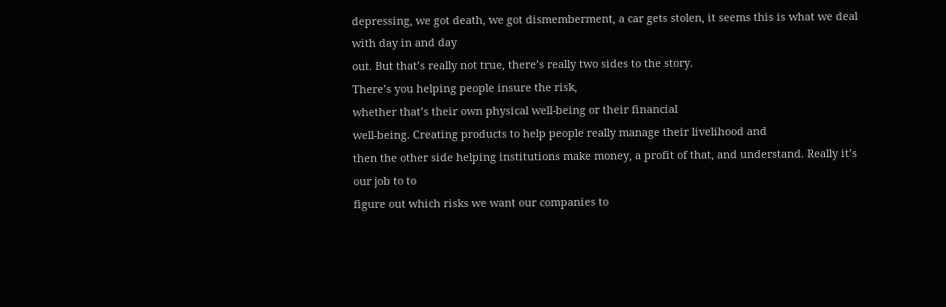depressing, we got death, we got dismemberment, a car gets stolen, it seems this is what we deal with day in and day
out. But that’s really not true, there’s really two sides to the story.
There’s you helping people insure the risk,
whether that’s their own physical well-being or their financial
well-being. Creating products to help people really manage their livelihood and
then the other side helping institutions make money, a profit of that, and understand. Really it’s our job to to
figure out which risks we want our companies to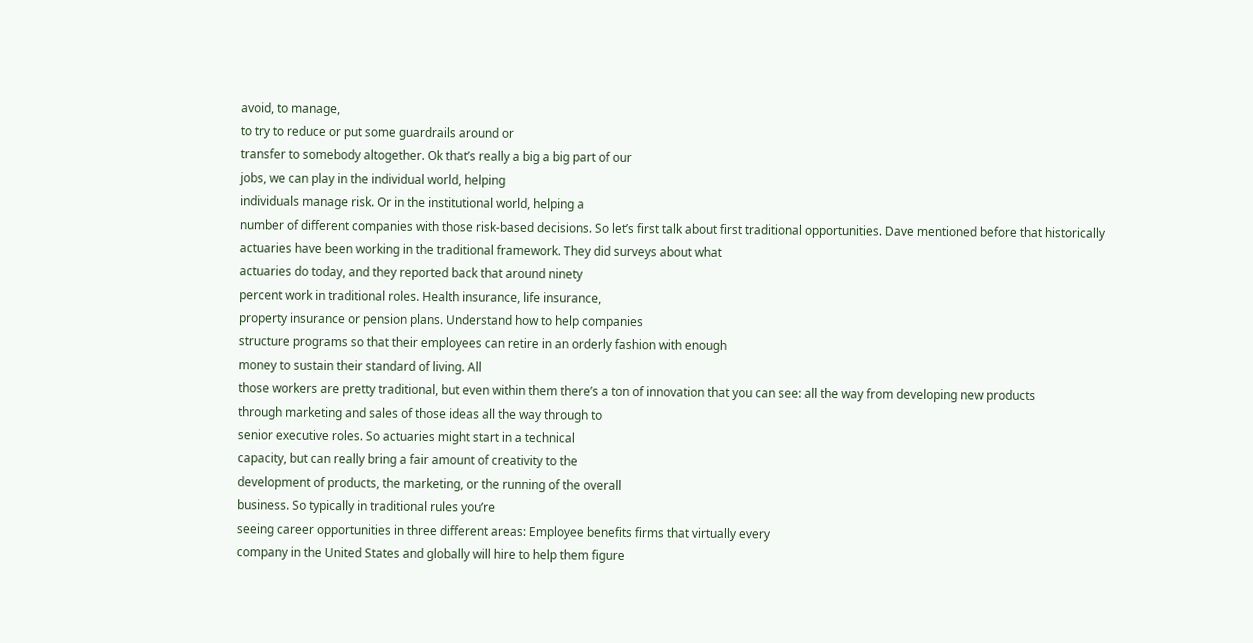avoid, to manage,
to try to reduce or put some guardrails around or
transfer to somebody altogether. Ok that’s really a big a big part of our
jobs, we can play in the individual world, helping
individuals manage risk. Or in the institutional world, helping a
number of different companies with those risk-based decisions. So let’s first talk about first traditional opportunities. Dave mentioned before that historically
actuaries have been working in the traditional framework. They did surveys about what
actuaries do today, and they reported back that around ninety
percent work in traditional roles. Health insurance, life insurance,
property insurance or pension plans. Understand how to help companies
structure programs so that their employees can retire in an orderly fashion with enough
money to sustain their standard of living. All
those workers are pretty traditional, but even within them there’s a ton of innovation that you can see: all the way from developing new products
through marketing and sales of those ideas all the way through to
senior executive roles. So actuaries might start in a technical
capacity, but can really bring a fair amount of creativity to the
development of products, the marketing, or the running of the overall
business. So typically in traditional rules you’re
seeing career opportunities in three different areas: Employee benefits firms that virtually every
company in the United States and globally will hire to help them figure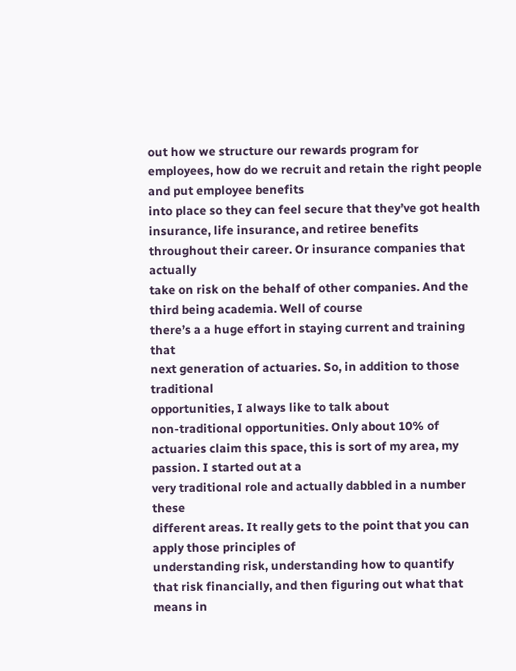out how we structure our rewards program for
employees, how do we recruit and retain the right people and put employee benefits
into place so they can feel secure that they’ve got health insurance, life insurance, and retiree benefits
throughout their career. Or insurance companies that actually
take on risk on the behalf of other companies. And the third being academia. Well of course
there’s a a huge effort in staying current and training that
next generation of actuaries. So, in addition to those traditional
opportunities, I always like to talk about
non-traditional opportunities. Only about 10% of actuaries claim this space, this is sort of my area, my passion. I started out at a
very traditional role and actually dabbled in a number these
different areas. It really gets to the point that you can apply those principles of
understanding risk, understanding how to quantify
that risk financially, and then figuring out what that means in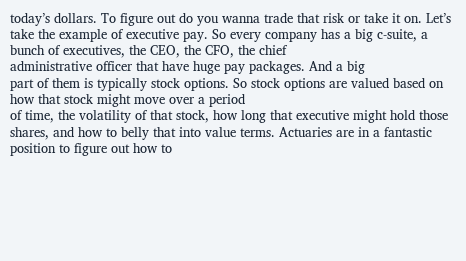today’s dollars. To figure out do you wanna trade that risk or take it on. Let’s take the example of executive pay. So every company has a big c-suite, a bunch of executives, the CEO, the CFO, the chief
administrative officer that have huge pay packages. And a big
part of them is typically stock options. So stock options are valued based on how that stock might move over a period
of time, the volatility of that stock, how long that executive might hold those
shares, and how to belly that into value terms. Actuaries are in a fantastic
position to figure out how to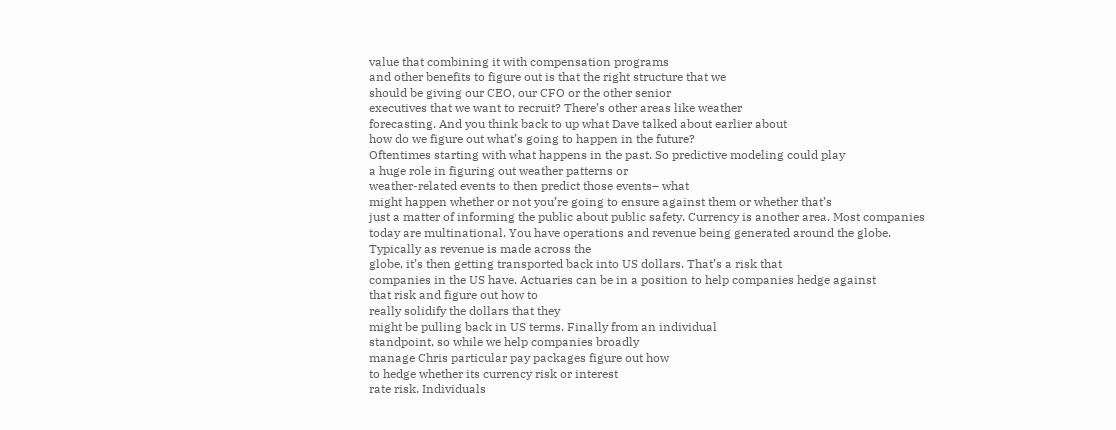value that combining it with compensation programs
and other benefits to figure out is that the right structure that we
should be giving our CEO, our CFO or the other senior
executives that we want to recruit? There’s other areas like weather
forecasting. And you think back to up what Dave talked about earlier about
how do we figure out what’s going to happen in the future?
Oftentimes starting with what happens in the past. So predictive modeling could play
a huge role in figuring out weather patterns or
weather-related events to then predict those events– what
might happen whether or not you’re going to ensure against them or whether that’s
just a matter of informing the public about public safety. Currency is another area. Most companies today are multinational. You have operations and revenue being generated around the globe.
Typically as revenue is made across the
globe, it’s then getting transported back into US dollars. That’s a risk that
companies in the US have. Actuaries can be in a position to help companies hedge against
that risk and figure out how to
really solidify the dollars that they
might be pulling back in US terms. Finally from an individual
standpoint, so while we help companies broadly
manage Chris particular pay packages figure out how
to hedge whether its currency risk or interest
rate risk. Individuals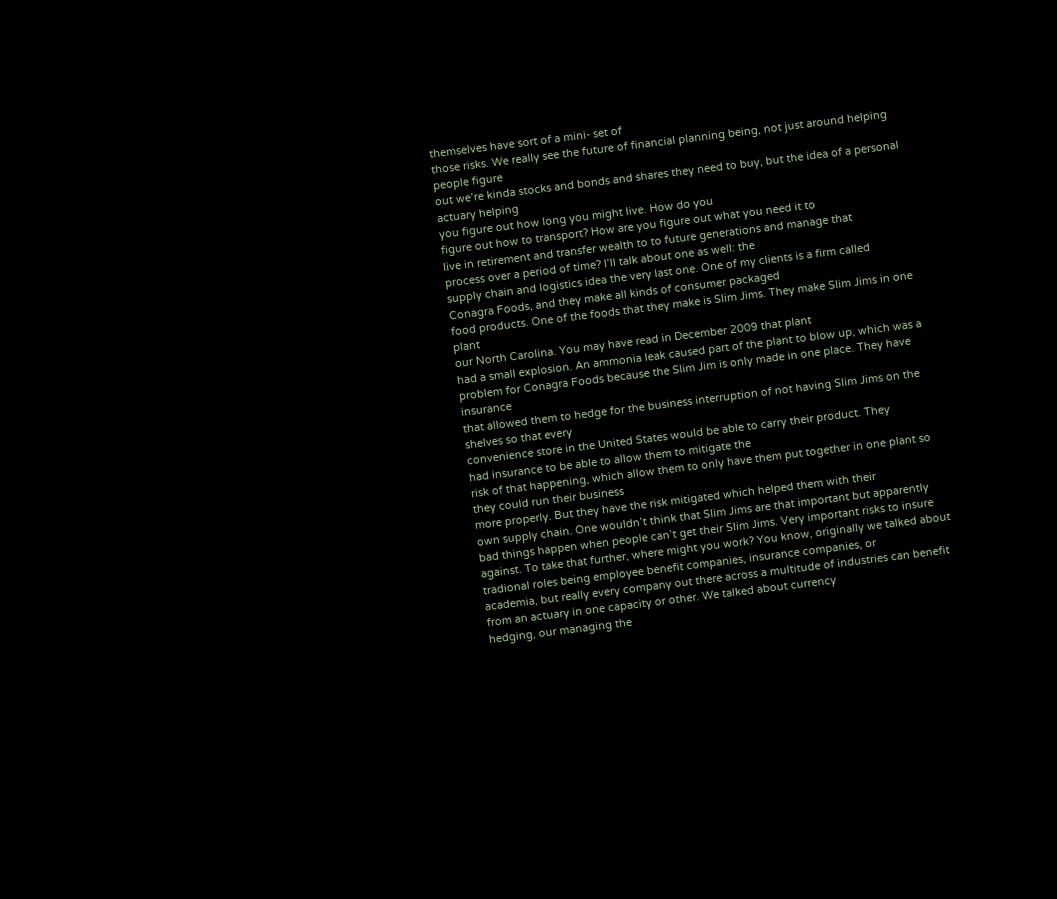themselves have sort of a mini- set of
those risks. We really see the future of financial planning being, not just around helping people figure
out we’re kinda stocks and bonds and shares they need to buy, but the idea of a personal actuary helping
you figure out how long you might live. How do you
figure out how to transport? How are you figure out what you need it to
live in retirement and transfer wealth to to future generations and manage that
process over a period of time? I’ll talk about one as well: the
supply chain and logistics idea the very last one. One of my clients is a firm called Conagra Foods, and they make all kinds of consumer packaged
food products. One of the foods that they make is Slim Jims. They make Slim Jims in one plant
our North Carolina. You may have read in December 2009 that plant
had a small explosion. An ammonia leak caused part of the plant to blow up, which was a problem for Conagra Foods because the Slim Jim is only made in one place. They have insurance
that allowed them to hedge for the business interruption of not having Slim Jims on the shelves so that every
convenience store in the United States would be able to carry their product. They
had insurance to be able to allow them to mitigate the
risk of that happening, which allow them to only have them put together in one plant so they could run their business
more properly. But they have the risk mitigated which helped them with their
own supply chain. One wouldn’t think that Slim Jims are that important but apparently bad things happen when people can’t get their Slim Jims. Very important risks to insure against. To take that further, where might you work? You know, originally we talked about tradional roles being employee benefit companies, insurance companies, or
academia, but really every company out there across a multitude of industries can benefit from an actuary in one capacity or other. We talked about currency
hedging, our managing the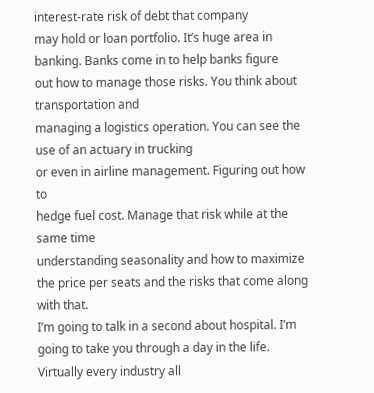interest-rate risk of debt that company
may hold or loan portfolio. It’s huge area in banking. Banks come in to help banks figure
out how to manage those risks. You think about transportation and
managing a logistics operation. You can see the use of an actuary in trucking
or even in airline management. Figuring out how to
hedge fuel cost. Manage that risk while at the same time
understanding seasonality and how to maximize the price per seats and the risks that come along with that.
I’m going to talk in a second about hospital. I’m going to take you through a day in the life. Virtually every industry all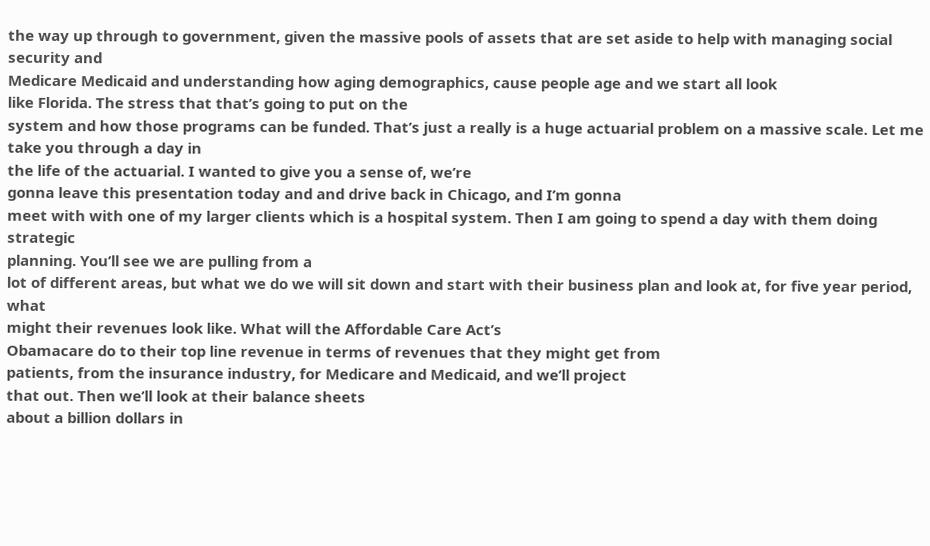the way up through to government, given the massive pools of assets that are set aside to help with managing social security and
Medicare Medicaid and understanding how aging demographics, cause people age and we start all look
like Florida. The stress that that’s going to put on the
system and how those programs can be funded. That’s just a really is a huge actuarial problem on a massive scale. Let me take you through a day in
the life of the actuarial. I wanted to give you a sense of, we’re
gonna leave this presentation today and and drive back in Chicago, and I’m gonna
meet with with one of my larger clients which is a hospital system. Then I am going to spend a day with them doing strategic
planning. You’ll see we are pulling from a
lot of different areas, but what we do we will sit down and start with their business plan and look at, for five year period, what
might their revenues look like. What will the Affordable Care Act’s
Obamacare do to their top line revenue in terms of revenues that they might get from
patients, from the insurance industry, for Medicare and Medicaid, and we’ll project
that out. Then we’ll look at their balance sheets
about a billion dollars in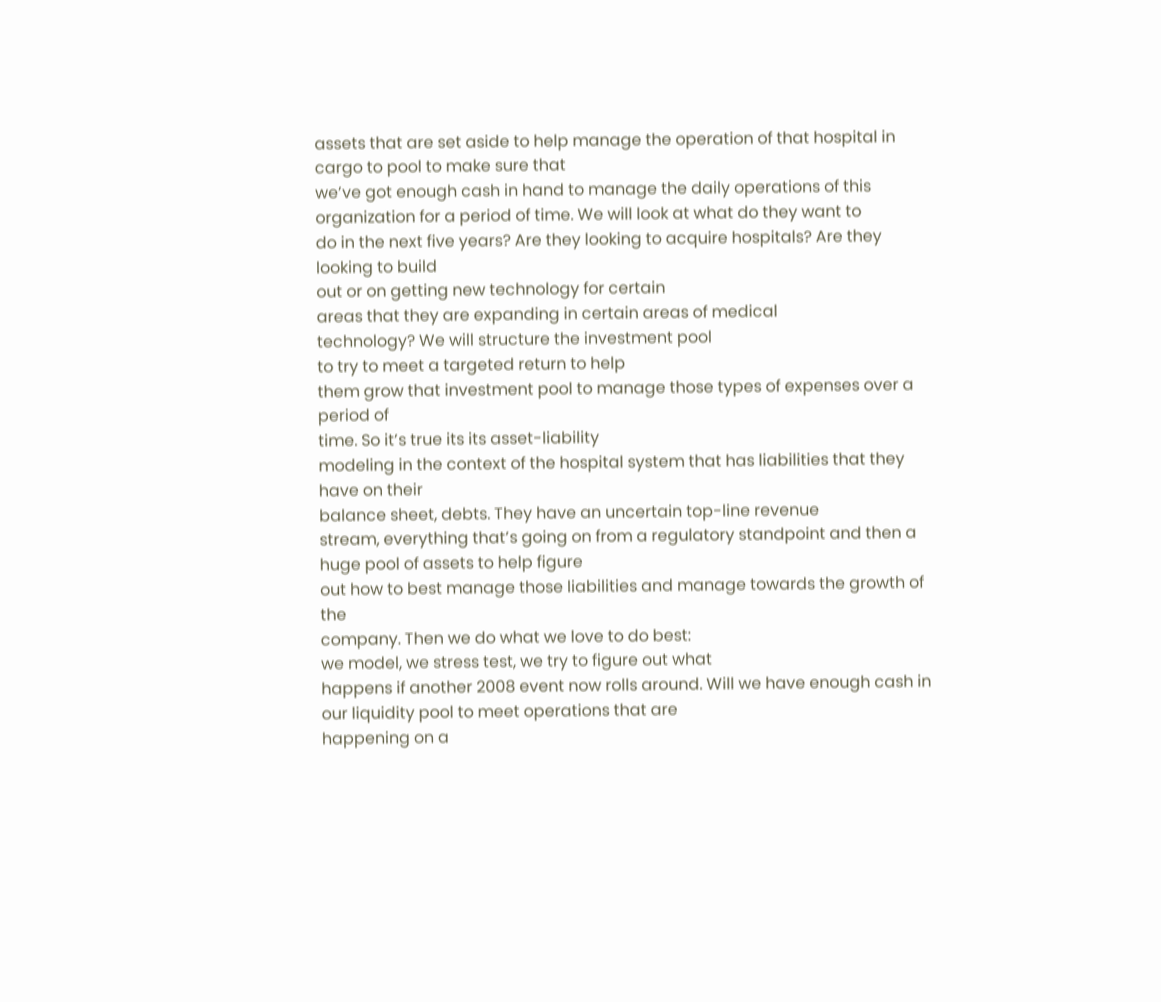assets that are set aside to help manage the operation of that hospital in cargo to pool to make sure that
we’ve got enough cash in hand to manage the daily operations of this
organization for a period of time. We will look at what do they want to
do in the next five years? Are they looking to acquire hospitals? Are they looking to build
out or on getting new technology for certain
areas that they are expanding in certain areas of medical
technology? We will structure the investment pool
to try to meet a targeted return to help
them grow that investment pool to manage those types of expenses over a period of
time. So it’s true its its asset-liability
modeling in the context of the hospital system that has liabilities that they have on their
balance sheet, debts. They have an uncertain top-line revenue
stream, everything that’s going on from a regulatory standpoint and then a huge pool of assets to help figure
out how to best manage those liabilities and manage towards the growth of the
company. Then we do what we love to do best:
we model, we stress test, we try to figure out what
happens if another 2008 event now rolls around. Will we have enough cash in
our liquidity pool to meet operations that are
happening on a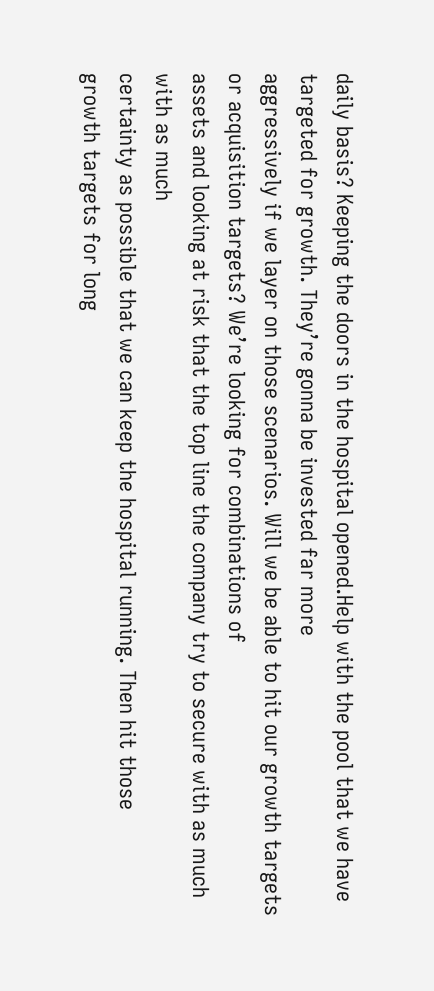daily basis? Keeping the doors in the hospital opened.Help with the pool that we have targeted for growth. They’re gonna be invested far more
aggressively if we layer on those scenarios. Will we be able to hit our growth targets
or acquisition targets? We’re looking for combinations of
assets and looking at risk that the top line the company try to secure with as much with as much
certainty as possible that we can keep the hospital running. Then hit those
growth targets for long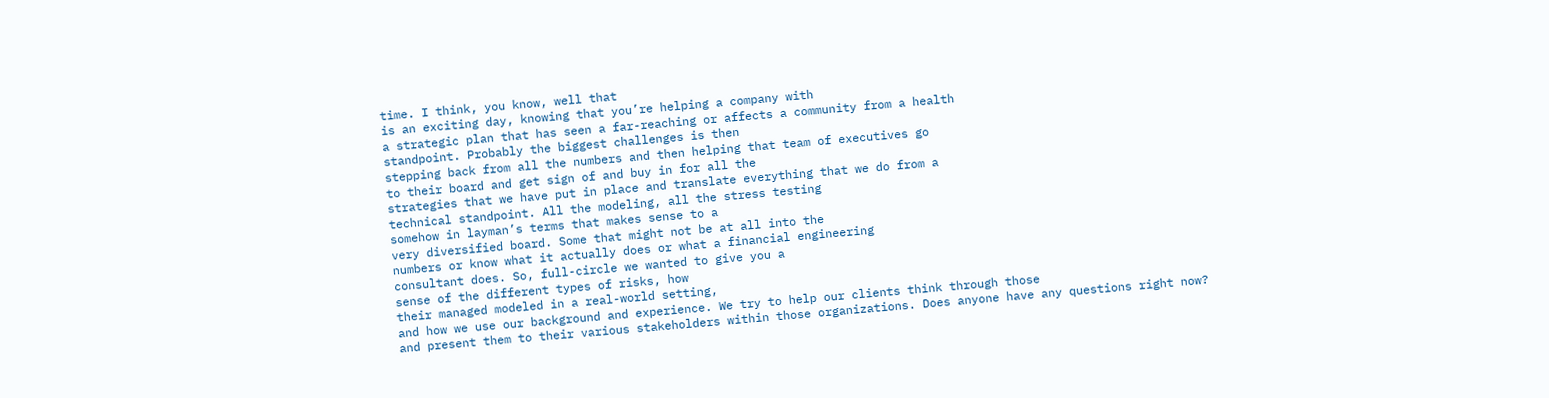time. I think, you know, well that
is an exciting day, knowing that you’re helping a company with
a strategic plan that has seen a far-reaching or affects a community from a health
standpoint. Probably the biggest challenges is then
stepping back from all the numbers and then helping that team of executives go
to their board and get sign of and buy in for all the
strategies that we have put in place and translate everything that we do from a
technical standpoint. All the modeling, all the stress testing
somehow in layman’s terms that makes sense to a
very diversified board. Some that might not be at all into the
numbers or know what it actually does or what a financial engineering
consultant does. So, full-circle we wanted to give you a
sense of the different types of risks, how
their managed modeled in a real-world setting,
and how we use our background and experience. We try to help our clients think through those
and present them to their various stakeholders within those organizations. Does anyone have any questions right now?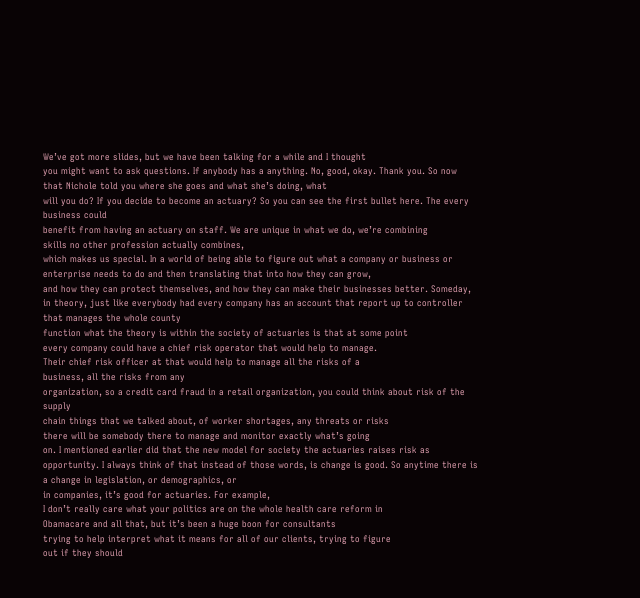We’ve got more slides, but we have been talking for a while and I thought
you might want to ask questions. If anybody has a anything. No, good, okay. Thank you. So now that Nichole told you where she goes and what she’s doing, what
will you do? If you decide to become an actuary? So you can see the first bullet here. The every business could
benefit from having an actuary on staff. We are unique in what we do, we’re combining
skills no other profession actually combines,
which makes us special. In a world of being able to figure out what a company or business or
enterprise needs to do and then translating that into how they can grow,
and how they can protect themselves, and how they can make their businesses better. Someday,
in theory, just like everybody had every company has an account that report up to controller that manages the whole county
function what the theory is within the society of actuaries is that at some point
every company could have a chief risk operator that would help to manage.
Their chief risk officer at that would help to manage all the risks of a
business, all the risks from any
organization, so a credit card fraud in a retail organization, you could think about risk of the supply
chain things that we talked about, of worker shortages, any threats or risks
there will be somebody there to manage and monitor exactly what’s going
on. I mentioned earlier did that the new model for society the actuaries raises risk as
opportunity. I always think of that instead of those words, is change is good. So anytime there is a change in legislation, or demographics, or
in companies, it’s good for actuaries. For example,
I don’t really care what your politics are on the whole health care reform in
Obamacare and all that, but it’s been a huge boon for consultants
trying to help interpret what it means for all of our clients, trying to figure
out if they should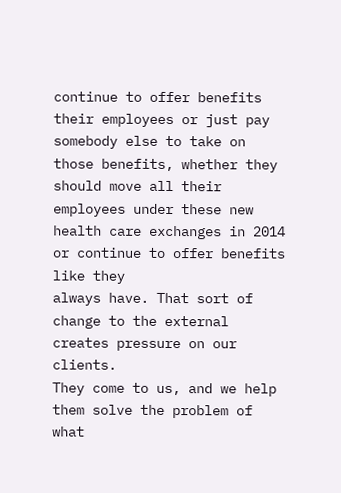continue to offer benefits their employees or just pay
somebody else to take on those benefits, whether they should move all their
employees under these new health care exchanges in 2014 or continue to offer benefits like they
always have. That sort of change to the external creates pressure on our clients.
They come to us, and we help them solve the problem of what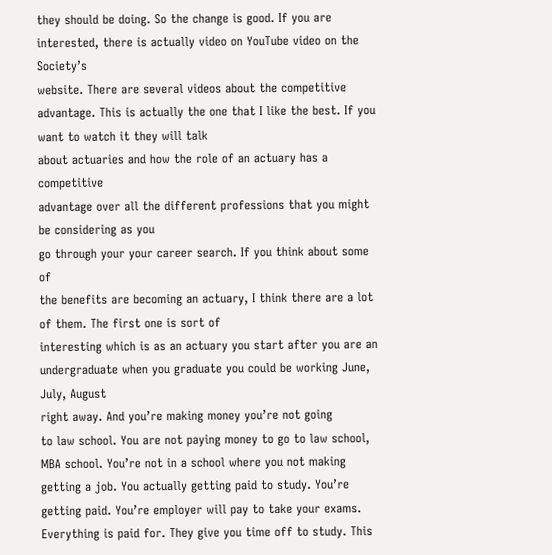they should be doing. So the change is good. If you are
interested, there is actually video on YouTube video on the Society’s
website. There are several videos about the competitive advantage. This is actually the one that I like the best. If you want to watch it they will talk
about actuaries and how the role of an actuary has a competitive
advantage over all the different professions that you might be considering as you
go through your your career search. If you think about some of
the benefits are becoming an actuary, I think there are a lot of them. The first one is sort of
interesting which is as an actuary you start after you are an undergraduate when you graduate you could be working June, July, August
right away. And you’re making money you’re not going
to law school. You are not paying money to go to law school, MBA school. You’re not in a school where you not making
getting a job. You actually getting paid to study. You’re getting paid. You’re employer will pay to take your exams. Everything is paid for. They give you time off to study. This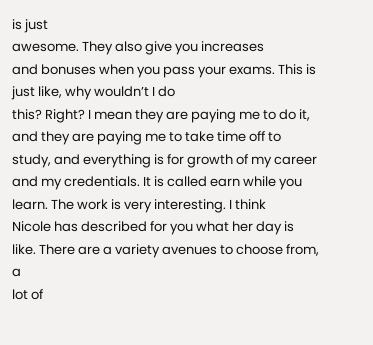is just
awesome. They also give you increases
and bonuses when you pass your exams. This is just like, why wouldn’t I do
this? Right? I mean they are paying me to do it, and they are paying me to take time off to study, and everything is for growth of my career and my credentials. It is called earn while you learn. The work is very interesting. I think
Nicole has described for you what her day is like. There are a variety avenues to choose from, a
lot of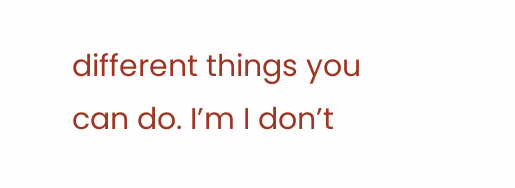different things you can do. I’m I don’t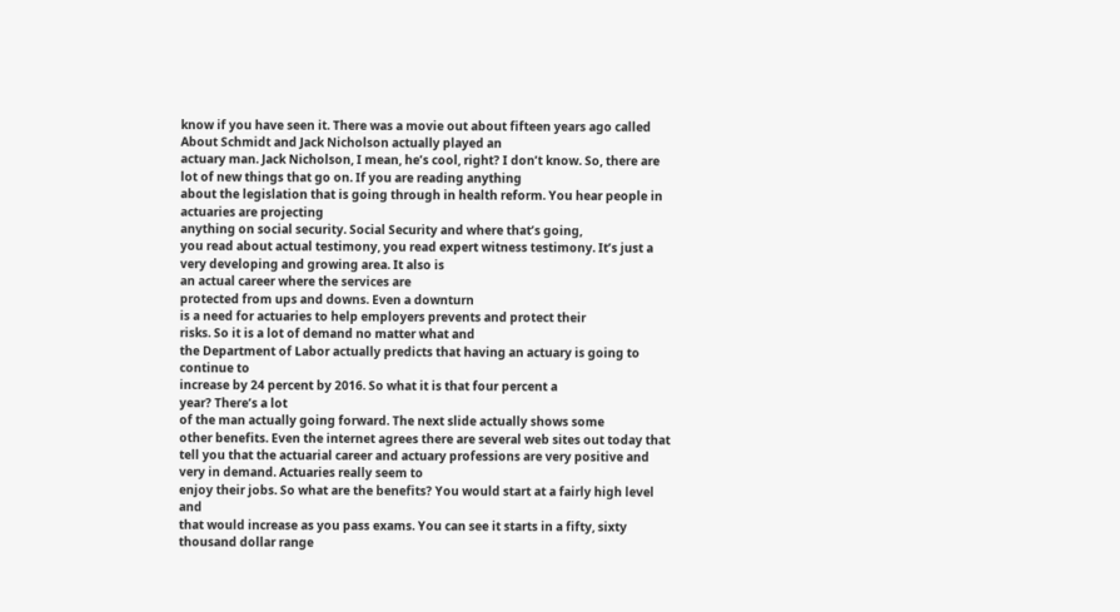know if you have seen it. There was a movie out about fifteen years ago called About Schmidt and Jack Nicholson actually played an
actuary man. Jack Nicholson, I mean, he’s cool, right? I don’t know. So, there are lot of new things that go on. If you are reading anything
about the legislation that is going through in health reform. You hear people in actuaries are projecting
anything on social security. Social Security and where that’s going,
you read about actual testimony, you read expert witness testimony. It’s just a very developing and growing area. It also is
an actual career where the services are
protected from ups and downs. Even a downturn
is a need for actuaries to help employers prevents and protect their
risks. So it is a lot of demand no matter what and
the Department of Labor actually predicts that having an actuary is going to continue to
increase by 24 percent by 2016. So what it is that four percent a
year? There’s a lot
of the man actually going forward. The next slide actually shows some
other benefits. Even the internet agrees there are several web sites out today that
tell you that the actuarial career and actuary professions are very positive and very in demand. Actuaries really seem to
enjoy their jobs. So what are the benefits? You would start at a fairly high level and
that would increase as you pass exams. You can see it starts in a fifty, sixty
thousand dollar range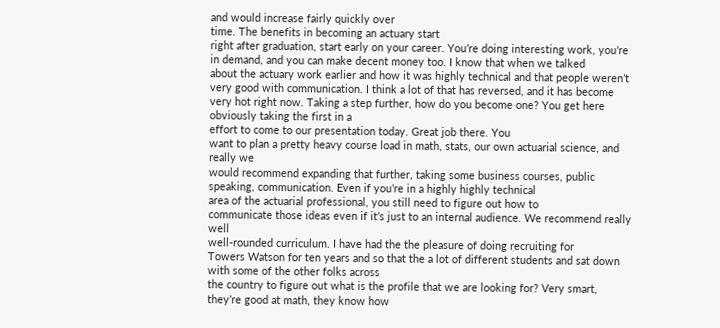and would increase fairly quickly over
time. The benefits in becoming an actuary start
right after graduation, start early on your career. You’re doing interesting work, you’re in demand, and you can make decent money too. I know that when we talked
about the actuary work earlier and how it was highly technical and that people weren’t very good with communication. I think a lot of that has reversed, and it has become very hot right now. Taking a step further, how do you become one? You get here obviously taking the first in a
effort to come to our presentation today. Great job there. You
want to plan a pretty heavy course load in math, stats, our own actuarial science, and really we
would recommend expanding that further, taking some business courses, public
speaking, communication. Even if you’re in a highly highly technical
area of the actuarial professional, you still need to figure out how to
communicate those ideas even if it’s just to an internal audience. We recommend really well
well-rounded curriculum. I have had the the pleasure of doing recruiting for
Towers Watson for ten years and so that the a lot of different students and sat down with some of the other folks across
the country to figure out what is the profile that we are looking for? Very smart, they’re good at math, they know how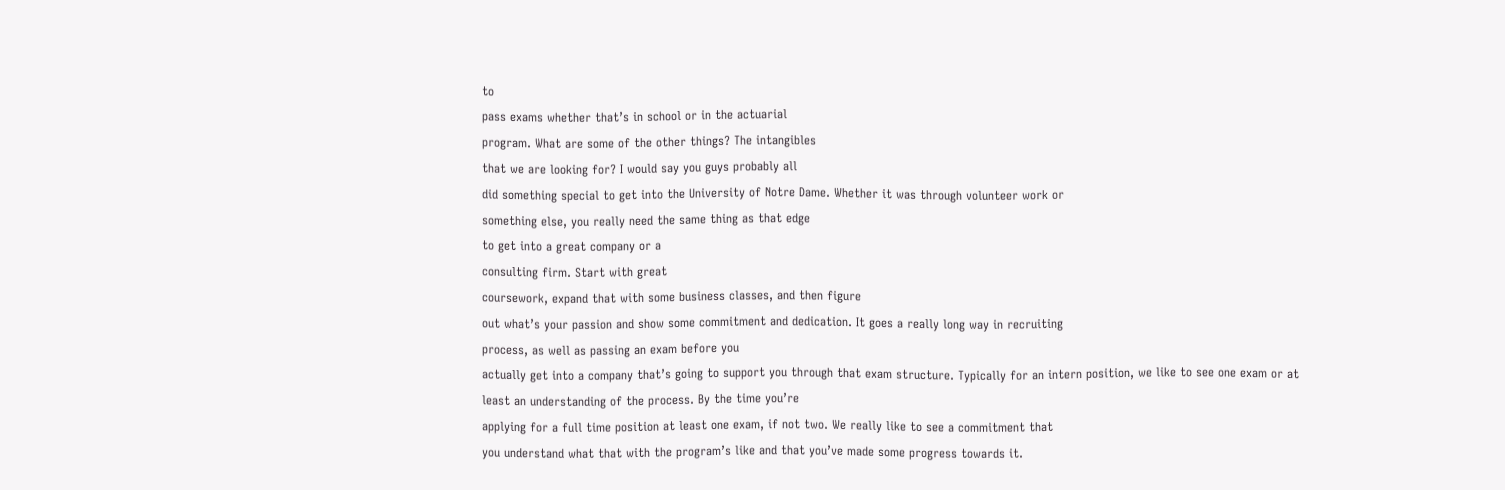to
pass exams whether that’s in school or in the actuarial
program. What are some of the other things? The intangibles
that we are looking for? I would say you guys probably all
did something special to get into the University of Notre Dame. Whether it was through volunteer work or
something else, you really need the same thing as that edge
to get into a great company or a
consulting firm. Start with great
coursework, expand that with some business classes, and then figure
out what’s your passion and show some commitment and dedication. It goes a really long way in recruiting
process, as well as passing an exam before you
actually get into a company that’s going to support you through that exam structure. Typically for an intern position, we like to see one exam or at
least an understanding of the process. By the time you’re
applying for a full time position at least one exam, if not two. We really like to see a commitment that
you understand what that with the program’s like and that you’ve made some progress towards it.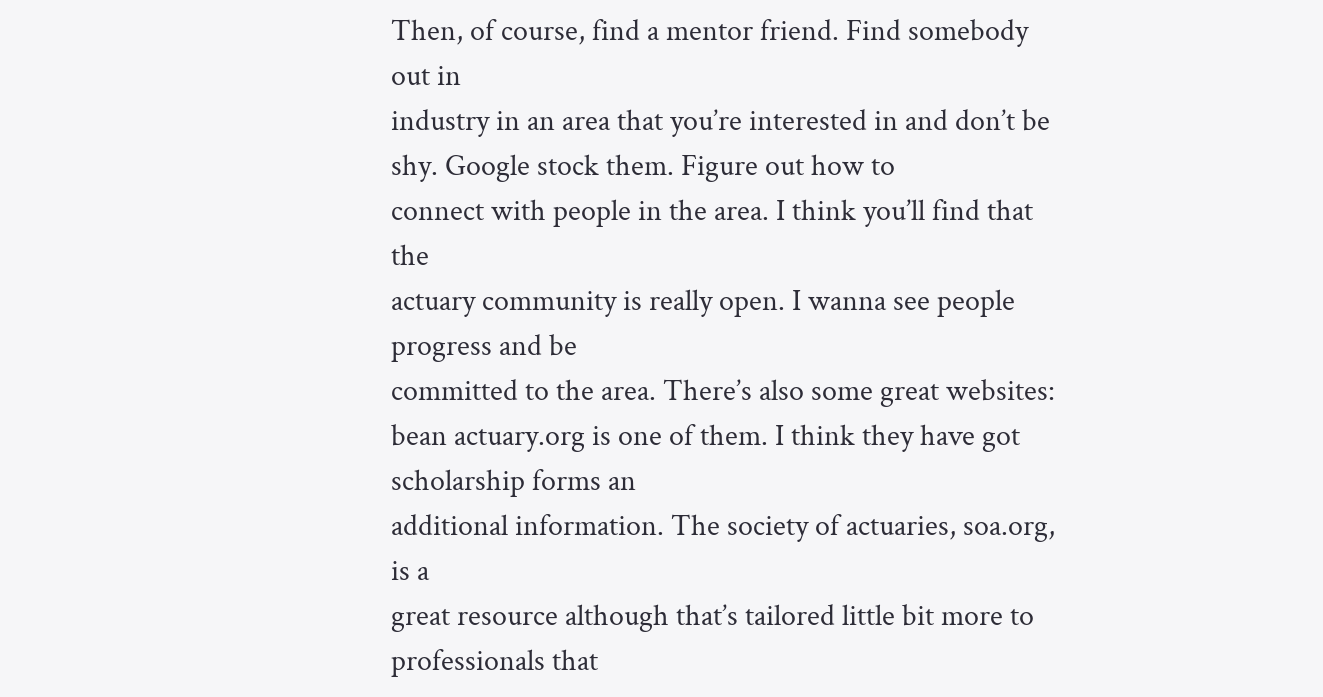Then, of course, find a mentor friend. Find somebody out in
industry in an area that you’re interested in and don’t be shy. Google stock them. Figure out how to
connect with people in the area. I think you’ll find that the
actuary community is really open. I wanna see people progress and be
committed to the area. There’s also some great websites: bean actuary.org is one of them. I think they have got scholarship forms an
additional information. The society of actuaries, soa.org, is a
great resource although that’s tailored little bit more to professionals that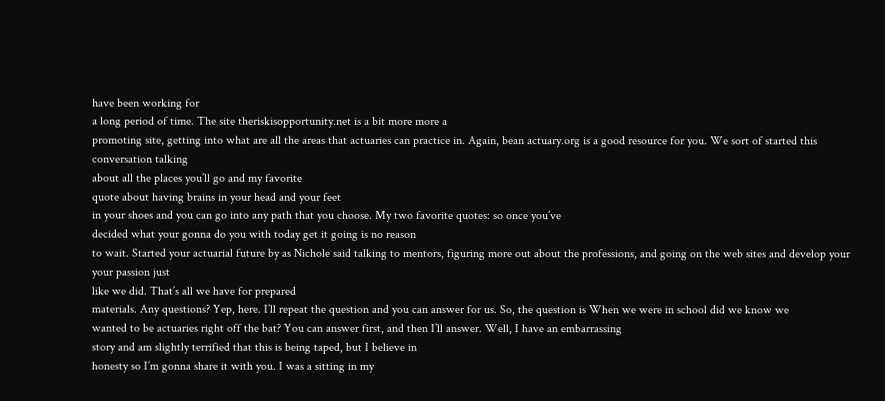have been working for
a long period of time. The site theriskisopportunity.net is a bit more more a
promoting site, getting into what are all the areas that actuaries can practice in. Again, bean actuary.org is a good resource for you. We sort of started this conversation talking
about all the places you’ll go and my favorite
quote about having brains in your head and your feet
in your shoes and you can go into any path that you choose. My two favorite quotes: so once you’ve
decided what your gonna do you with today get it going is no reason
to wait. Started your actuarial future by as Nichole said talking to mentors, figuring more out about the professions, and going on the web sites and develop your your passion just
like we did. That’s all we have for prepared
materials. Any questions? Yep, here. I’ll repeat the question and you can answer for us. So, the question is When we were in school did we know we
wanted to be actuaries right off the bat? You can answer first, and then I’ll answer. Well, I have an embarrassing
story and am slightly terrified that this is being taped, but I believe in
honesty so I’m gonna share it with you. I was a sitting in my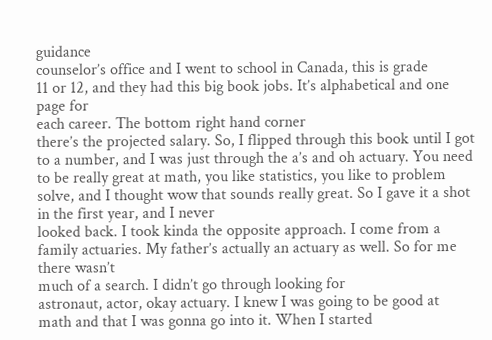guidance
counselor’s office and I went to school in Canada, this is grade
11 or 12, and they had this big book jobs. It’s alphabetical and one page for
each career. The bottom right hand corner
there’s the projected salary. So, I flipped through this book until I got
to a number, and I was just through the a’s and oh actuary. You need to be really great at math, you like statistics, you like to problem
solve, and I thought wow that sounds really great. So I gave it a shot in the first year, and I never
looked back. I took kinda the opposite approach. I come from a family actuaries. My father’s actually an actuary as well. So for me there wasn’t
much of a search. I didn’t go through looking for
astronaut, actor, okay actuary. I knew I was going to be good at
math and that I was gonna go into it. When I started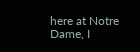here at Notre Dame, I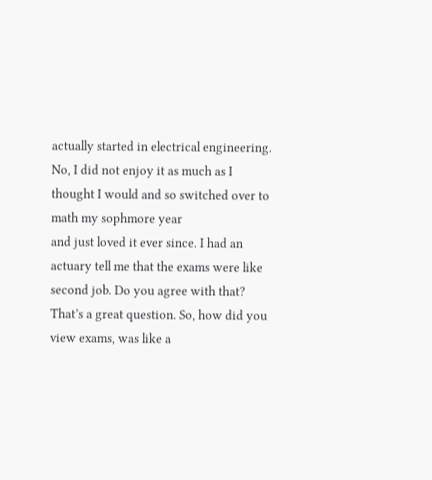actually started in electrical engineering. No, I did not enjoy it as much as I
thought I would and so switched over to math my sophmore year
and just loved it ever since. I had an actuary tell me that the exams were like second job. Do you agree with that? That’s a great question. So, how did you
view exams, was like a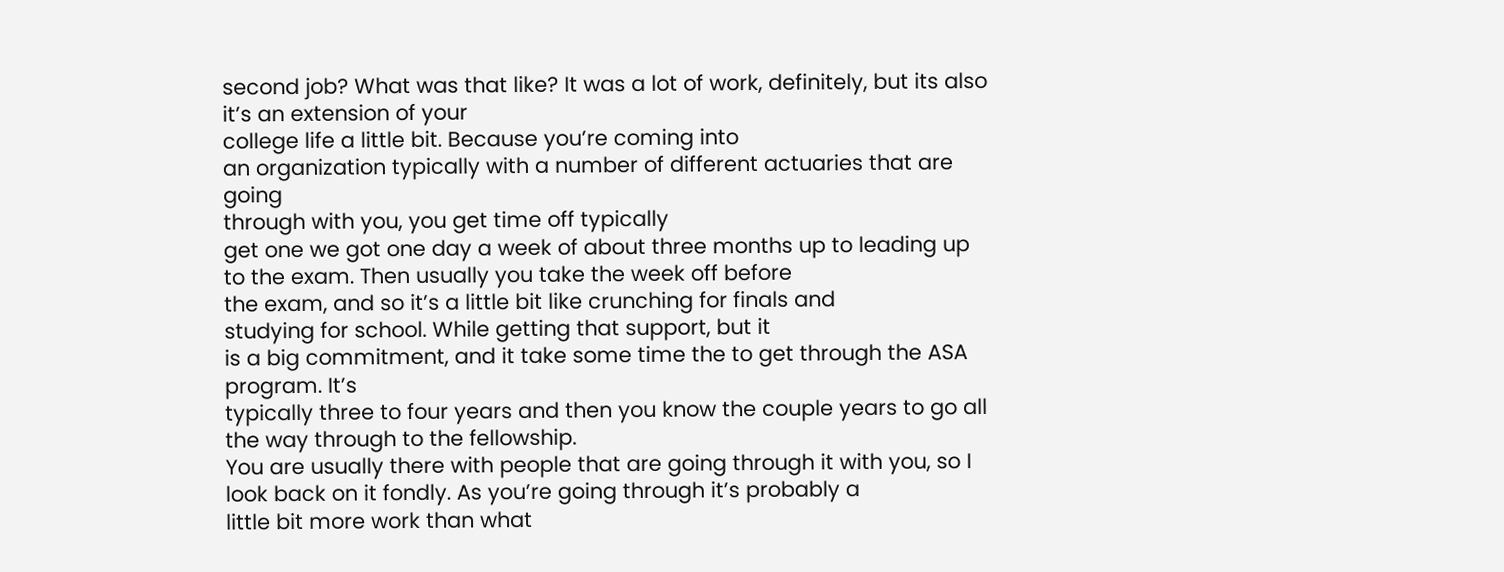second job? What was that like? It was a lot of work, definitely, but its also it’s an extension of your
college life a little bit. Because you’re coming into
an organization typically with a number of different actuaries that are going
through with you, you get time off typically
get one we got one day a week of about three months up to leading up
to the exam. Then usually you take the week off before
the exam, and so it’s a little bit like crunching for finals and
studying for school. While getting that support, but it
is a big commitment, and it take some time the to get through the ASA program. It’s
typically three to four years and then you know the couple years to go all the way through to the fellowship.
You are usually there with people that are going through it with you, so I look back on it fondly. As you’re going through it’s probably a
little bit more work than what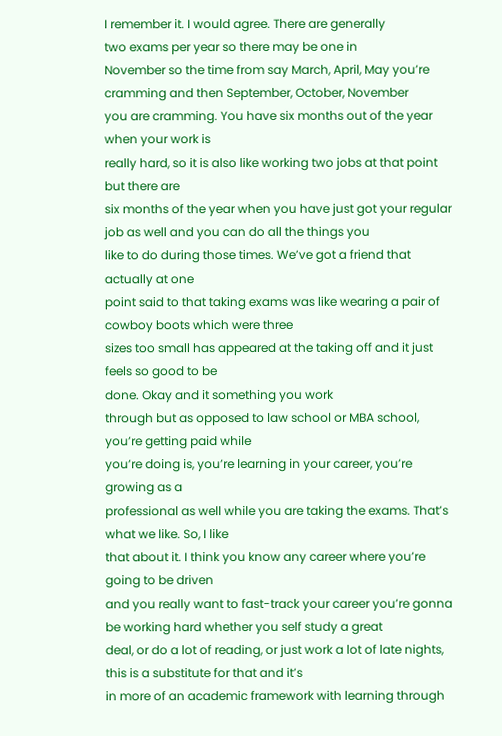I remember it. I would agree. There are generally
two exams per year so there may be one in
November so the time from say March, April, May you’re cramming and then September, October, November
you are cramming. You have six months out of the year when your work is
really hard, so it is also like working two jobs at that point but there are
six months of the year when you have just got your regular job as well and you can do all the things you
like to do during those times. We’ve got a friend that actually at one
point said to that taking exams was like wearing a pair of cowboy boots which were three
sizes too small has appeared at the taking off and it just feels so good to be
done. Okay and it something you work
through but as opposed to law school or MBA school, you’re getting paid while
you’re doing is, you’re learning in your career, you’re growing as a
professional as well while you are taking the exams. That’s what we like. So, I like
that about it. I think you know any career where you’re going to be driven
and you really want to fast-track your career you’re gonna be working hard whether you self study a great
deal, or do a lot of reading, or just work a lot of late nights, this is a substitute for that and it’s
in more of an academic framework with learning through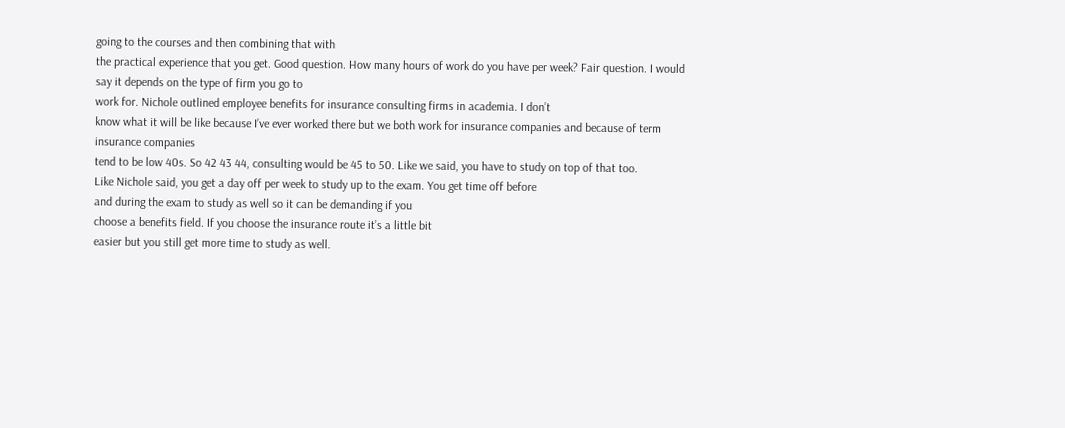going to the courses and then combining that with
the practical experience that you get. Good question. How many hours of work do you have per week? Fair question. I would say it depends on the type of firm you go to
work for. Nichole outlined employee benefits for insurance consulting firms in academia. I don’t
know what it will be like because I’ve ever worked there but we both work for insurance companies and because of term insurance companies
tend to be low 40s. So 42 43 44, consulting would be 45 to 50. Like we said, you have to study on top of that too.
Like Nichole said, you get a day off per week to study up to the exam. You get time off before
and during the exam to study as well so it can be demanding if you
choose a benefits field. If you choose the insurance route it’s a little bit
easier but you still get more time to study as well.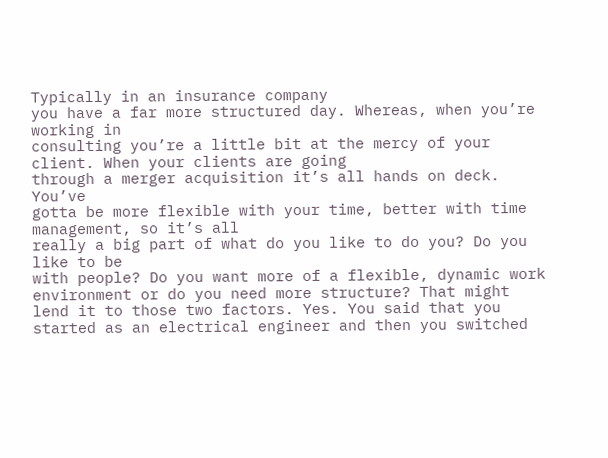Typically in an insurance company
you have a far more structured day. Whereas, when you’re working in
consulting you’re a little bit at the mercy of your client. When your clients are going
through a merger acquisition it’s all hands on deck. You’ve
gotta be more flexible with your time, better with time management, so it’s all
really a big part of what do you like to do you? Do you like to be
with people? Do you want more of a flexible, dynamic work
environment or do you need more structure? That might lend it to those two factors. Yes. You said that you started as an electrical engineer and then you switched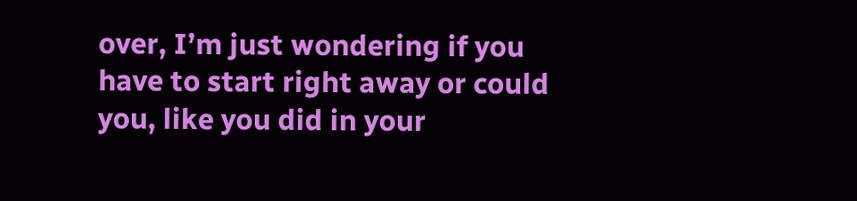over, I’m just wondering if you have to start right away or could you, like you did in your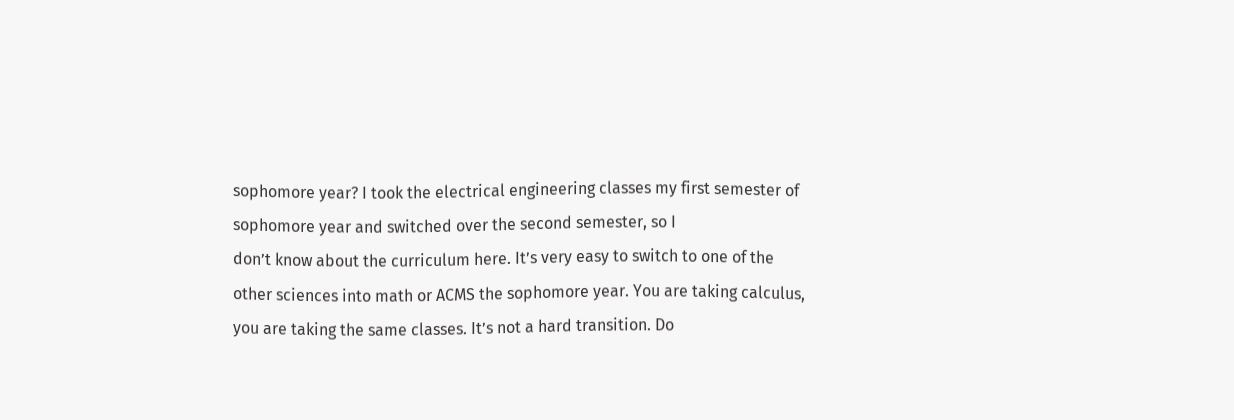sophomore year? I took the electrical engineering classes my first semester of
sophomore year and switched over the second semester, so I
don’t know about the curriculum here. It’s very easy to switch to one of the other sciences into math or ACMS the sophomore year. You are taking calculus, you are taking the same classes. It’s not a hard transition. Do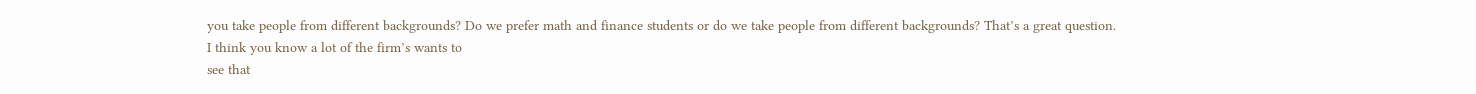you take people from different backgrounds? Do we prefer math and finance students or do we take people from different backgrounds? That’s a great question.
I think you know a lot of the firm’s wants to
see that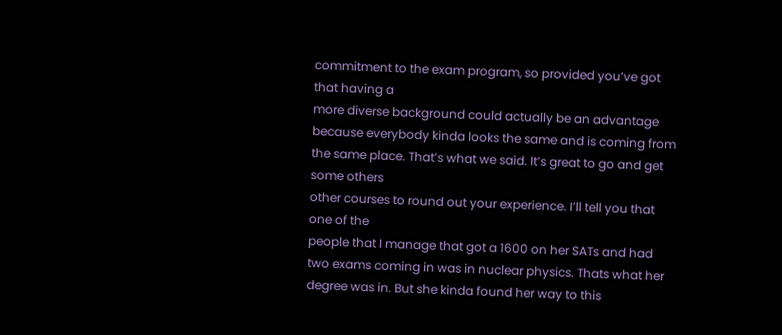commitment to the exam program, so provided you’ve got that having a
more diverse background could actually be an advantage because everybody kinda looks the same and is coming from the same place. That’s what we said. It’s great to go and get some others
other courses to round out your experience. I’ll tell you that one of the
people that I manage that got a 1600 on her SATs and had two exams coming in was in nuclear physics. Thats what her degree was in. But she kinda found her way to this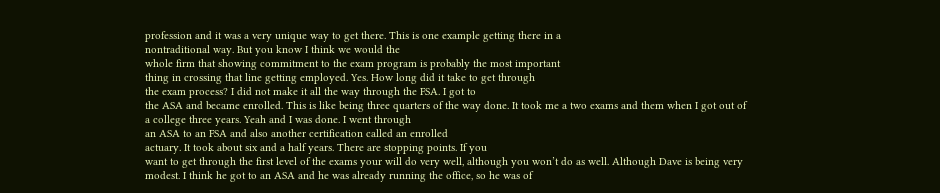profession and it was a very unique way to get there. This is one example getting there in a
nontraditional way. But you know I think we would the
whole firm that showing commitment to the exam program is probably the most important
thing in crossing that line getting employed. Yes. How long did it take to get through
the exam process? I did not make it all the way through the FSA. I got to
the ASA and became enrolled. This is like being three quarters of the way done. It took me a two exams and them when I got out of a college three years. Yeah and I was done. I went through
an ASA to an FSA and also another certification called an enrolled
actuary. It took about six and a half years. There are stopping points. If you
want to get through the first level of the exams your will do very well, although you won’t do as well. Although Dave is being very modest. I think he got to an ASA and he was already running the office, so he was of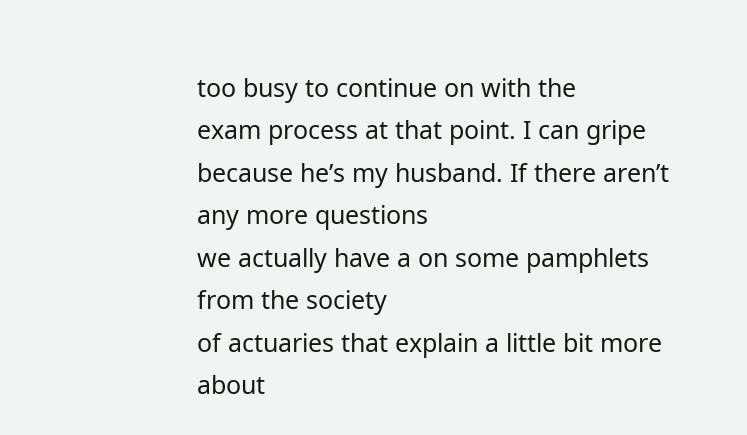too busy to continue on with the
exam process at that point. I can gripe because he’s my husband. If there aren’t any more questions
we actually have a on some pamphlets from the society
of actuaries that explain a little bit more about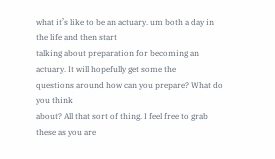what it’s like to be an actuary. um both a day in the life and then start
talking about preparation for becoming an actuary. It will hopefully get some the
questions around how can you prepare? What do you think
about? All that sort of thing. I feel free to grab these as you are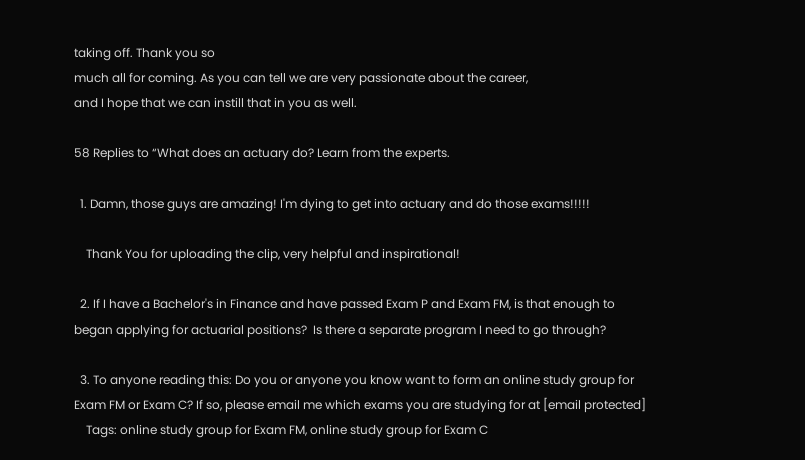taking off. Thank you so
much all for coming. As you can tell we are very passionate about the career,
and I hope that we can instill that in you as well.

58 Replies to “What does an actuary do? Learn from the experts.

  1. Damn, those guys are amazing! I'm dying to get into actuary and do those exams!!!!!

    Thank You for uploading the clip, very helpful and inspirational!

  2. If I have a Bachelor's in Finance and have passed Exam P and Exam FM, is that enough to began applying for actuarial positions?  Is there a separate program I need to go through?

  3. To anyone reading this: Do you or anyone you know want to form an online study group for Exam FM or Exam C? If so, please email me which exams you are studying for at [email protected]
    Tags: online study group for Exam FM, online study group for Exam C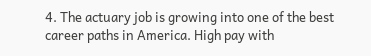4. The actuary job is growing into one of the best career paths in America. High pay with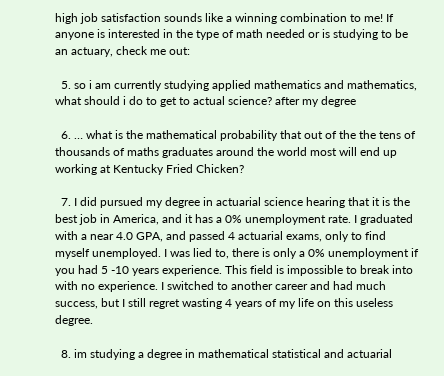high job satisfaction sounds like a winning combination to me! If anyone is interested in the type of math needed or is studying to be an actuary, check me out:

  5. so i am currently studying applied mathematics and mathematics, what should i do to get to actual science? after my degree

  6. … what is the mathematical probability that out of the the tens of thousands of maths graduates around the world most will end up working at Kentucky Fried Chicken?

  7. I did pursued my degree in actuarial science hearing that it is the best job in America, and it has a 0% unemployment rate. I graduated with a near 4.0 GPA, and passed 4 actuarial exams, only to find myself unemployed. I was lied to, there is only a 0% unemployment if you had 5 -10 years experience. This field is impossible to break into with no experience. I switched to another career and had much success, but I still regret wasting 4 years of my life on this useless degree.

  8. im studying a degree in mathematical statistical and actuarial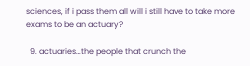sciences, if i pass them all will i still have to take more exams to be an actuary?

  9. actuaries…the people that crunch the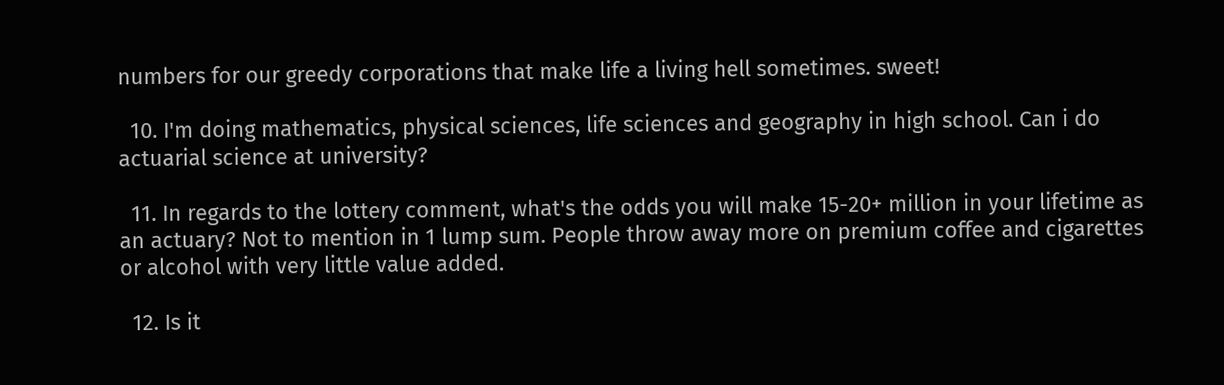numbers for our greedy corporations that make life a living hell sometimes. sweet!

  10. I'm doing mathematics, physical sciences, life sciences and geography in high school. Can i do actuarial science at university?

  11. In regards to the lottery comment, what's the odds you will make 15-20+ million in your lifetime as an actuary? Not to mention in 1 lump sum. People throw away more on premium coffee and cigarettes or alcohol with very little value added.

  12. Is it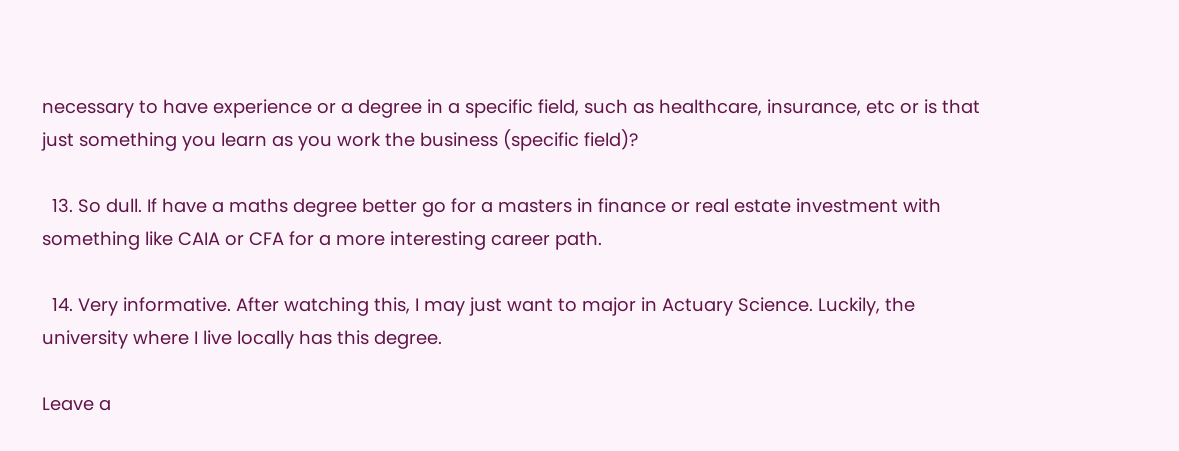necessary to have experience or a degree in a specific field, such as healthcare, insurance, etc or is that just something you learn as you work the business (specific field)?

  13. So dull. If have a maths degree better go for a masters in finance or real estate investment with something like CAIA or CFA for a more interesting career path.

  14. Very informative. After watching this, I may just want to major in Actuary Science. Luckily, the university where I live locally has this degree.

Leave a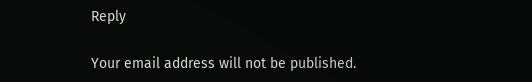Reply

Your email address will not be published.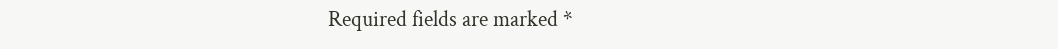Required fields are marked *